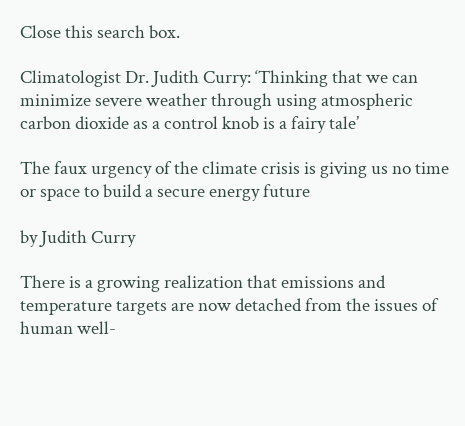Close this search box.

Climatologist Dr. Judith Curry: ‘Thinking that we can minimize severe weather through using atmospheric carbon dioxide as a control knob is a fairy tale’

The faux urgency of the climate crisis is giving us no time or space to build a secure energy future

by Judith Curry

There is a growing realization that emissions and temperature targets are now detached from the issues of human well-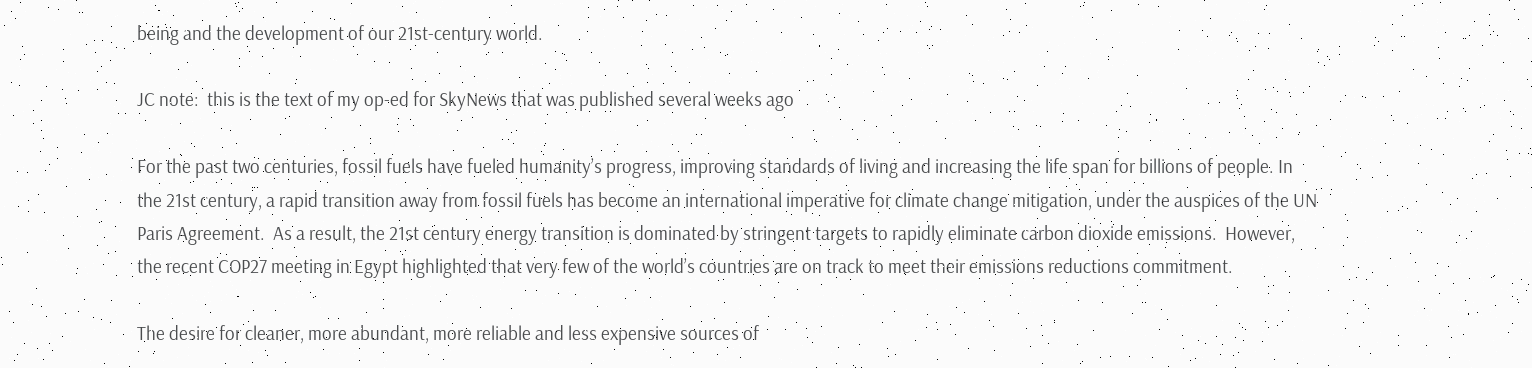being and the development of our 21st-century world.

JC note:  this is the text of my op-ed for SkyNews that was published several weeks ago

For the past two centuries, fossil fuels have fueled humanity’s progress, improving standards of living and increasing the life span for billions of people. In the 21st century, a rapid transition away from fossil fuels has become an international imperative for climate change mitigation, under the auspices of the UN Paris Agreement.  As a result, the 21st century energy transition is dominated by stringent targets to rapidly eliminate carbon dioxide emissions.  However, the recent COP27 meeting in Egypt highlighted that very few of the world’s countries are on track to meet their emissions reductions commitment.

The desire for cleaner, more abundant, more reliable and less expensive sources of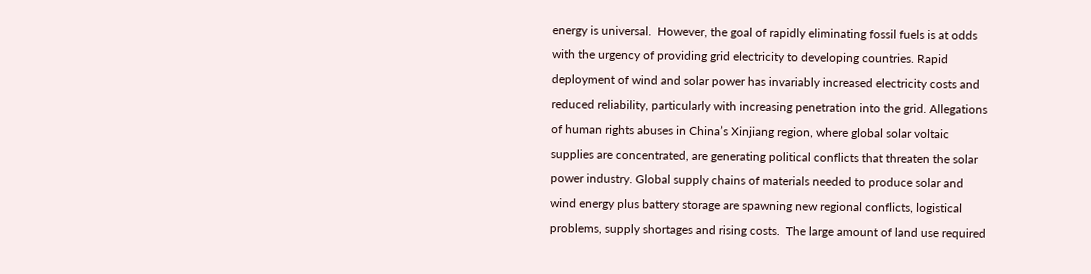energy is universal.  However, the goal of rapidly eliminating fossil fuels is at odds with the urgency of providing grid electricity to developing countries. Rapid deployment of wind and solar power has invariably increased electricity costs and reduced reliability, particularly with increasing penetration into the grid. Allegations of human rights abuses in China’s Xinjiang region, where global solar voltaic supplies are concentrated, are generating political conflicts that threaten the solar power industry. Global supply chains of materials needed to produce solar and wind energy plus battery storage are spawning new regional conflicts, logistical problems, supply shortages and rising costs.  The large amount of land use required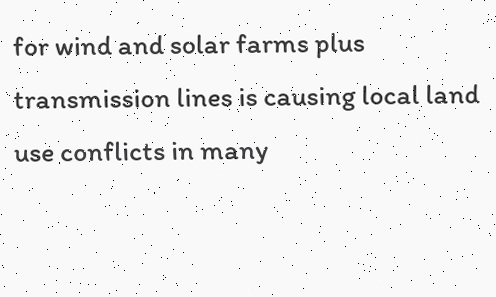for wind and solar farms plus transmission lines is causing local land use conflicts in many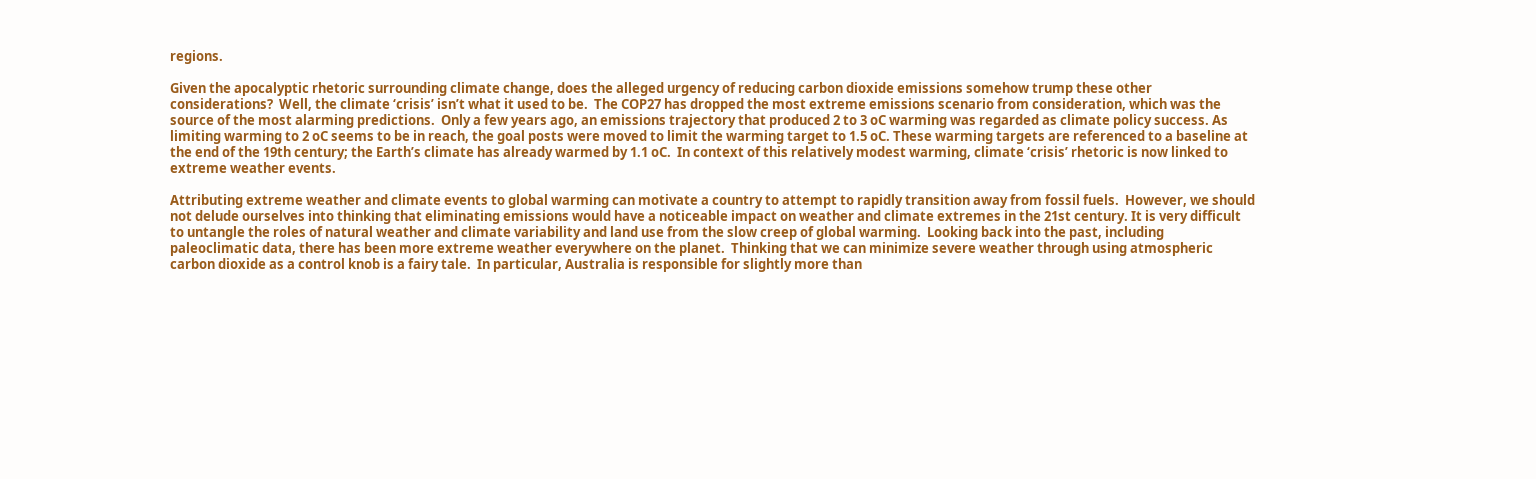regions.

Given the apocalyptic rhetoric surrounding climate change, does the alleged urgency of reducing carbon dioxide emissions somehow trump these other considerations?  Well, the climate ‘crisis’ isn’t what it used to be.  The COP27 has dropped the most extreme emissions scenario from consideration, which was the source of the most alarming predictions.  Only a few years ago, an emissions trajectory that produced 2 to 3 oC warming was regarded as climate policy success. As limiting warming to 2 oC seems to be in reach, the goal posts were moved to limit the warming target to 1.5 oC. These warming targets are referenced to a baseline at the end of the 19th century; the Earth’s climate has already warmed by 1.1 oC.  In context of this relatively modest warming, climate ‘crisis’ rhetoric is now linked to extreme weather events.

Attributing extreme weather and climate events to global warming can motivate a country to attempt to rapidly transition away from fossil fuels.  However, we should not delude ourselves into thinking that eliminating emissions would have a noticeable impact on weather and climate extremes in the 21st century. It is very difficult to untangle the roles of natural weather and climate variability and land use from the slow creep of global warming.  Looking back into the past, including paleoclimatic data, there has been more extreme weather everywhere on the planet.  Thinking that we can minimize severe weather through using atmospheric carbon dioxide as a control knob is a fairy tale.  In particular, Australia is responsible for slightly more than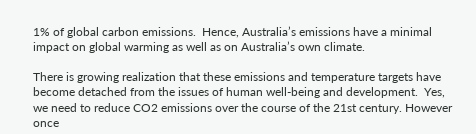1% of global carbon emissions.  Hence, Australia’s emissions have a minimal impact on global warming as well as on Australia’s own climate.

There is growing realization that these emissions and temperature targets have become detached from the issues of human well-being and development.  Yes, we need to reduce CO2 emissions over the course of the 21st century. However once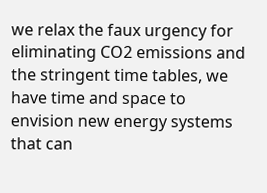we relax the faux urgency for eliminating CO2 emissions and the stringent time tables, we have time and space to envision new energy systems that can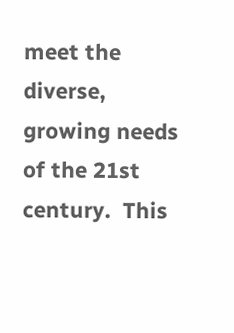meet the diverse, growing needs of the 21st century.  This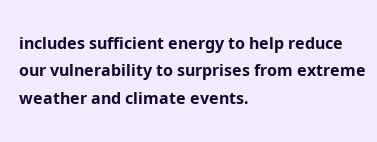includes sufficient energy to help reduce our vulnerability to surprises from extreme weather and climate events.